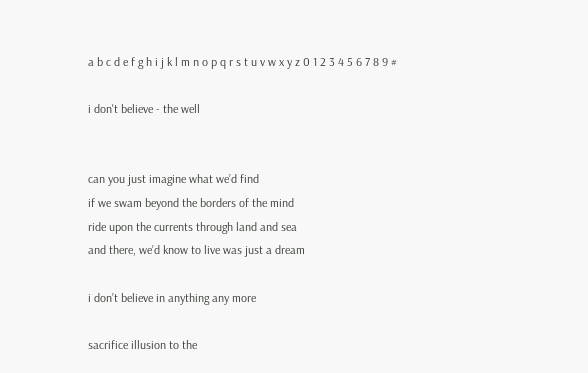a b c d e f g h i j k l m n o p q r s t u v w x y z 0 1 2 3 4 5 6 7 8 9 #

i don't believe - the well


can you just imagine what we’d find
if we swam beyond the borders of the mind
ride upon the currents through land and sea
and there, we’d know to live was just a dream

i don’t believe in anything any more

sacrifice illusion to the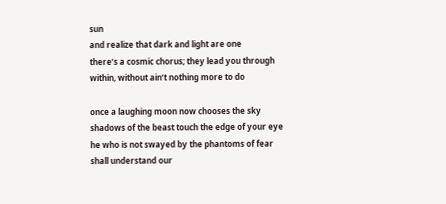sun
and realize that dark and light are one
there’s a cosmic chorus; they lead you through
within, without ain’t nothing more to do

once a laughing moon now chooses the sky
shadows of the beast touch the edge of your eye
he who is not swayed by the phantoms of fear
shall understand our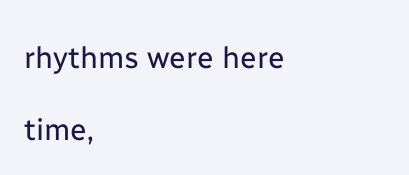rhythms were here

time,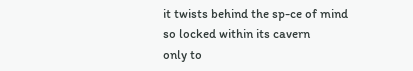it twists behind the sp-ce of mind
so locked within its cavern
only to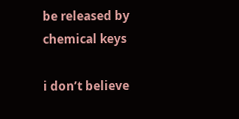be released by chemical keys

i don’t believe